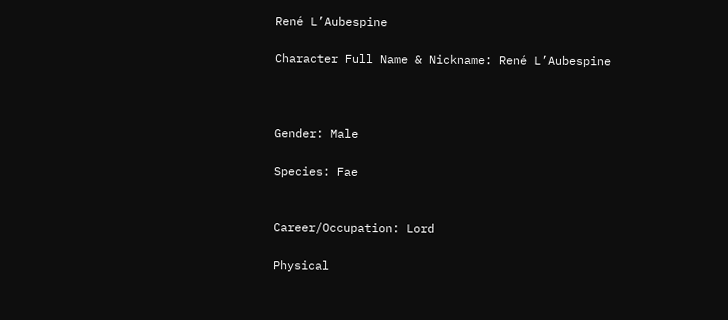René L’Aubespine

Character Full Name & Nickname: René L’Aubespine



Gender: Male

Species: Fae


Career/Occupation: Lord

Physical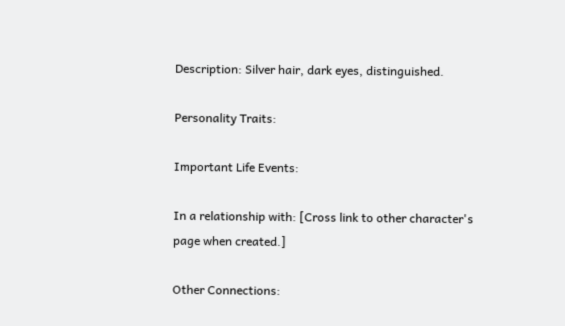Description: Silver hair, dark eyes, distinguished.

Personality Traits:

Important Life Events:

In a relationship with: [Cross link to other character's page when created.]

Other Connections: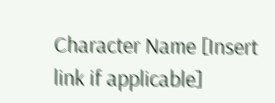Character Name [Insert link if applicable]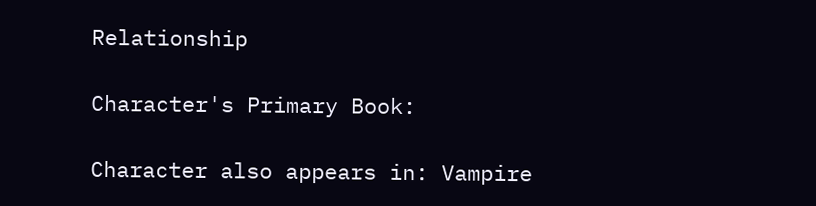Relationship

Character's Primary Book:

Character also appears in: Vampire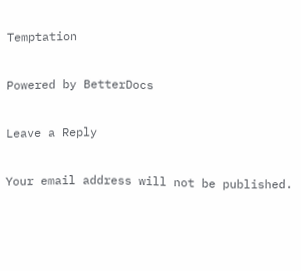Temptation

Powered by BetterDocs

Leave a Reply

Your email address will not be published.